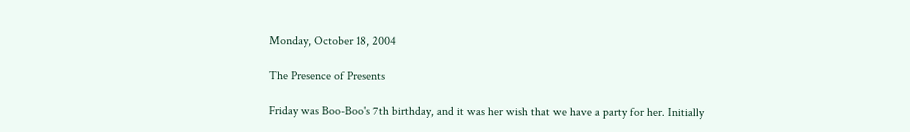Monday, October 18, 2004

The Presence of Presents

Friday was Boo-Boo's 7th birthday, and it was her wish that we have a party for her. Initially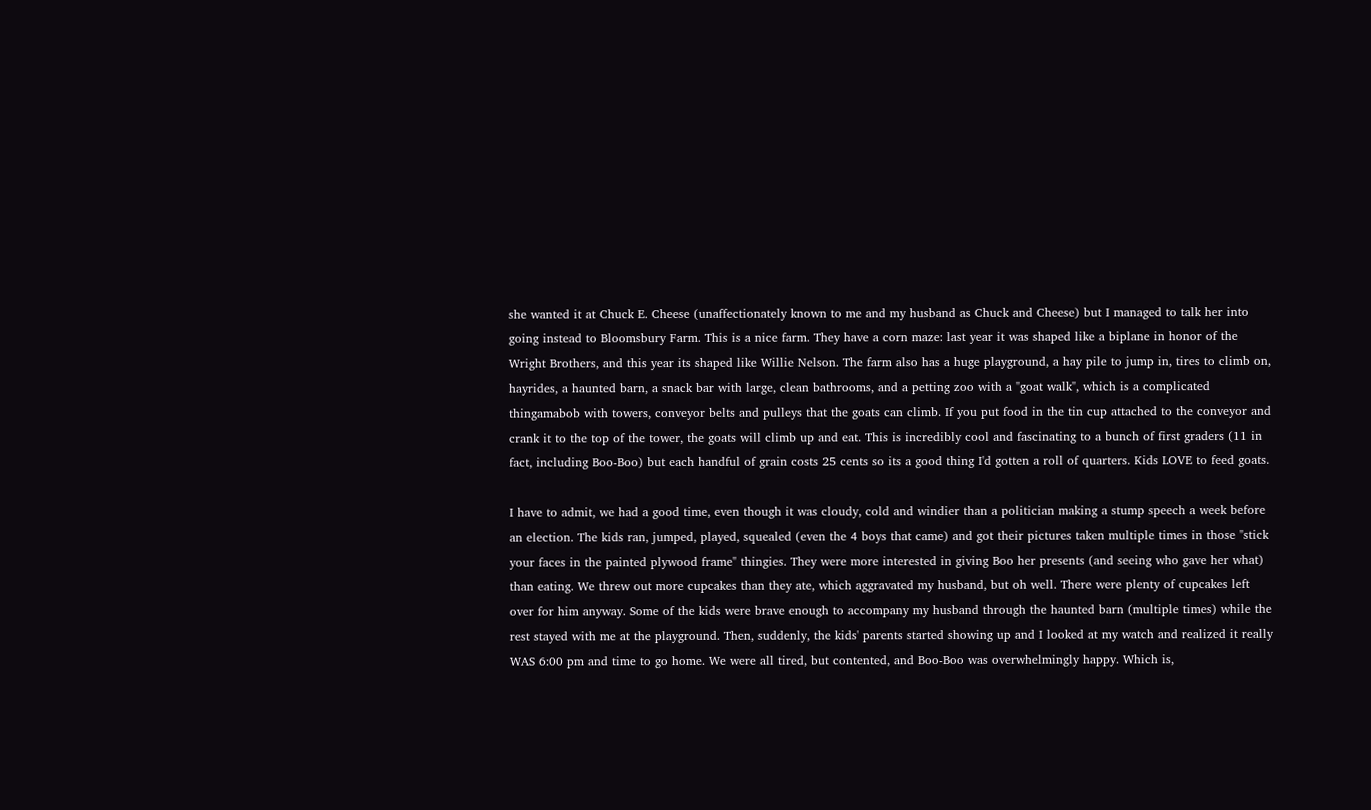she wanted it at Chuck E. Cheese (unaffectionately known to me and my husband as Chuck and Cheese) but I managed to talk her into going instead to Bloomsbury Farm. This is a nice farm. They have a corn maze: last year it was shaped like a biplane in honor of the Wright Brothers, and this year its shaped like Willie Nelson. The farm also has a huge playground, a hay pile to jump in, tires to climb on, hayrides, a haunted barn, a snack bar with large, clean bathrooms, and a petting zoo with a "goat walk", which is a complicated thingamabob with towers, conveyor belts and pulleys that the goats can climb. If you put food in the tin cup attached to the conveyor and crank it to the top of the tower, the goats will climb up and eat. This is incredibly cool and fascinating to a bunch of first graders (11 in fact, including Boo-Boo) but each handful of grain costs 25 cents so its a good thing I'd gotten a roll of quarters. Kids LOVE to feed goats.

I have to admit, we had a good time, even though it was cloudy, cold and windier than a politician making a stump speech a week before an election. The kids ran, jumped, played, squealed (even the 4 boys that came) and got their pictures taken multiple times in those "stick your faces in the painted plywood frame" thingies. They were more interested in giving Boo her presents (and seeing who gave her what) than eating. We threw out more cupcakes than they ate, which aggravated my husband, but oh well. There were plenty of cupcakes left over for him anyway. Some of the kids were brave enough to accompany my husband through the haunted barn (multiple times) while the rest stayed with me at the playground. Then, suddenly, the kids' parents started showing up and I looked at my watch and realized it really WAS 6:00 pm and time to go home. We were all tired, but contented, and Boo-Boo was overwhelmingly happy. Which is,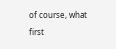of course, what first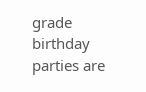grade birthday parties are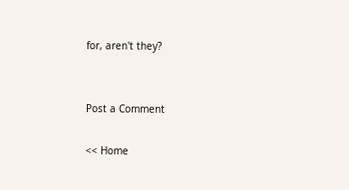for, aren't they?


Post a Comment

<< Home